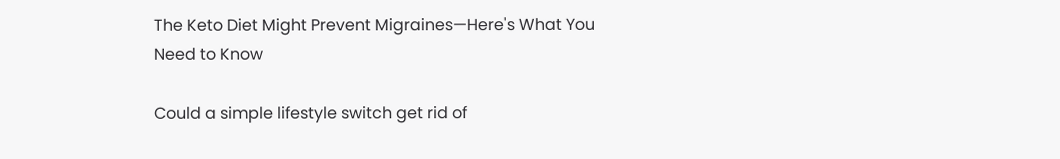The Keto Diet Might Prevent Migraines—Here's What You Need to Know

Could a simple lifestyle switch get rid of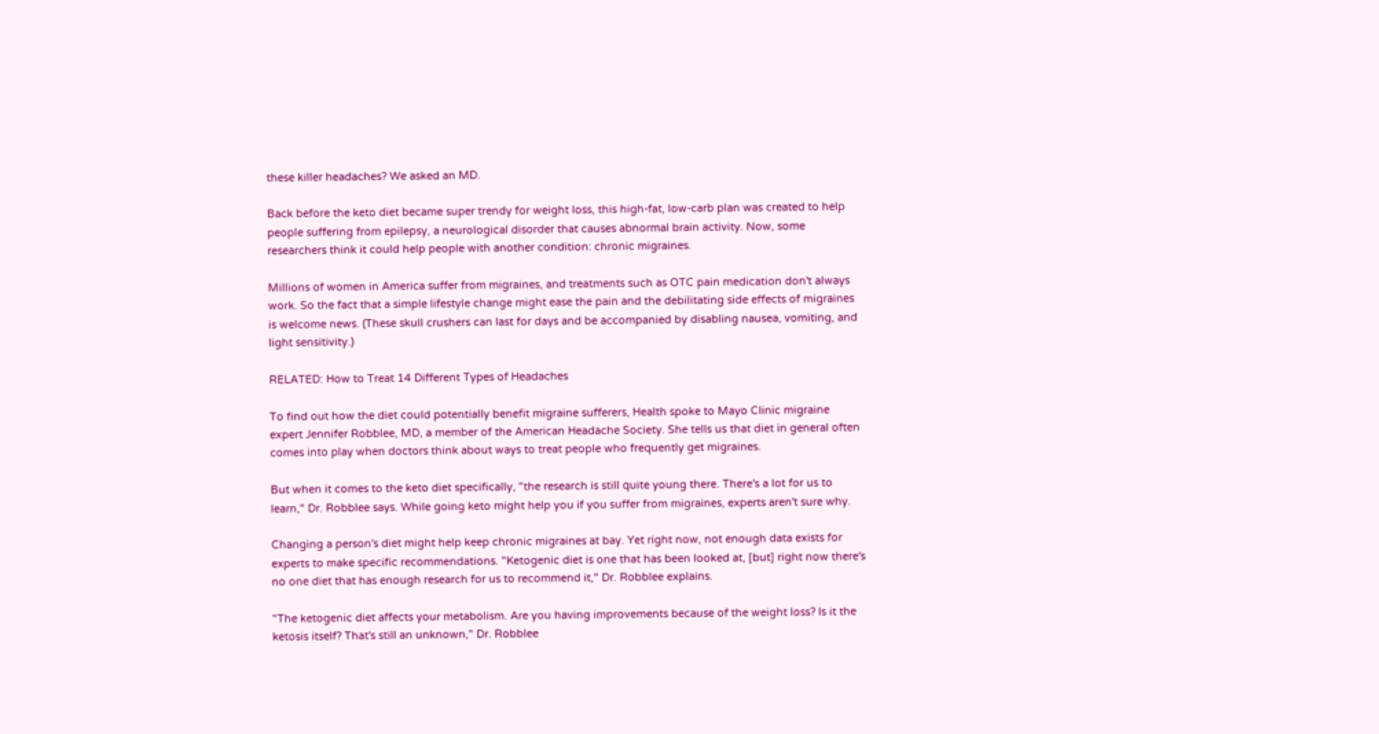these killer headaches? We asked an MD.

Back before the keto diet became super trendy for weight loss, this high-fat, low-carb plan was created to help people suffering from epilepsy, a neurological disorder that causes abnormal brain activity. Now, some researchers think it could help people with another condition: chronic migraines.

Millions of women in America suffer from migraines, and treatments such as OTC pain medication don't always work. So the fact that a simple lifestyle change might ease the pain and the debilitating side effects of migraines is welcome news. (These skull crushers can last for days and be accompanied by disabling nausea, vomiting, and light sensitivity.)

RELATED: How to Treat 14 Different Types of Headaches

To find out how the diet could potentially benefit migraine sufferers, Health spoke to Mayo Clinic migraine expert Jennifer Robblee, MD, a member of the American Headache Society. She tells us that diet in general often comes into play when doctors think about ways to treat people who frequently get migraines.

But when it comes to the keto diet specifically, "the research is still quite young there. There's a lot for us to learn," Dr. Robblee says. While going keto might help you if you suffer from migraines, experts aren't sure why.

Changing a person's diet might help keep chronic migraines at bay. Yet right now, not enough data exists for experts to make specific recommendations. "Ketogenic diet is one that has been looked at, [but] right now there's no one diet that has enough research for us to recommend it," Dr. Robblee explains.

"The ketogenic diet affects your metabolism. Are you having improvements because of the weight loss? Is it the ketosis itself? That's still an unknown," Dr. Robblee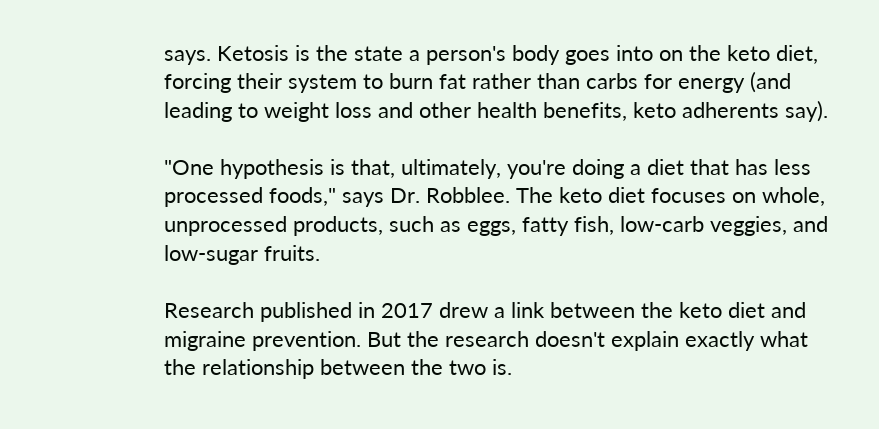says. Ketosis is the state a person's body goes into on the keto diet, forcing their system to burn fat rather than carbs for energy (and leading to weight loss and other health benefits, keto adherents say).

"One hypothesis is that, ultimately, you're doing a diet that has less processed foods," says Dr. Robblee. The keto diet focuses on whole, unprocessed products, such as eggs, fatty fish, low-carb veggies, and low-sugar fruits.

Research published in 2017 drew a link between the keto diet and migraine prevention. But the research doesn't explain exactly what the relationship between the two is.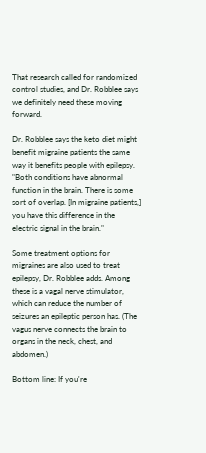That research called for randomized control studies, and Dr. Robblee says we definitely need these moving forward.

Dr. Robblee says the keto diet might benefit migraine patients the same way it benefits people with epilepsy. "Both conditions have abnormal function in the brain. There is some sort of overlap. [In migraine patients,] you have this difference in the electric signal in the brain."

Some treatment options for migraines are also used to treat epilepsy, Dr. Robblee adds. Among these is a vagal nerve stimulator, which can reduce the number of seizures an epileptic person has. (The vagus nerve connects the brain to organs in the neck, chest, and abdomen.)

Bottom line: If you're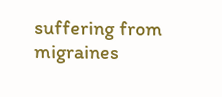suffering from migraines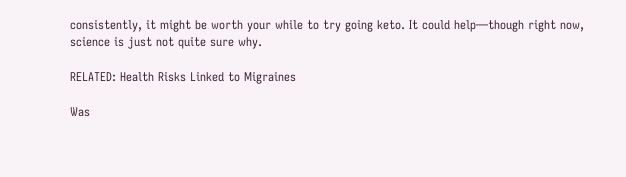consistently, it might be worth your while to try going keto. It could help—though right now, science is just not quite sure why.

RELATED: Health Risks Linked to Migraines

Was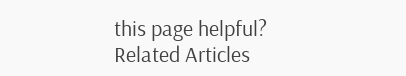this page helpful?
Related Articles